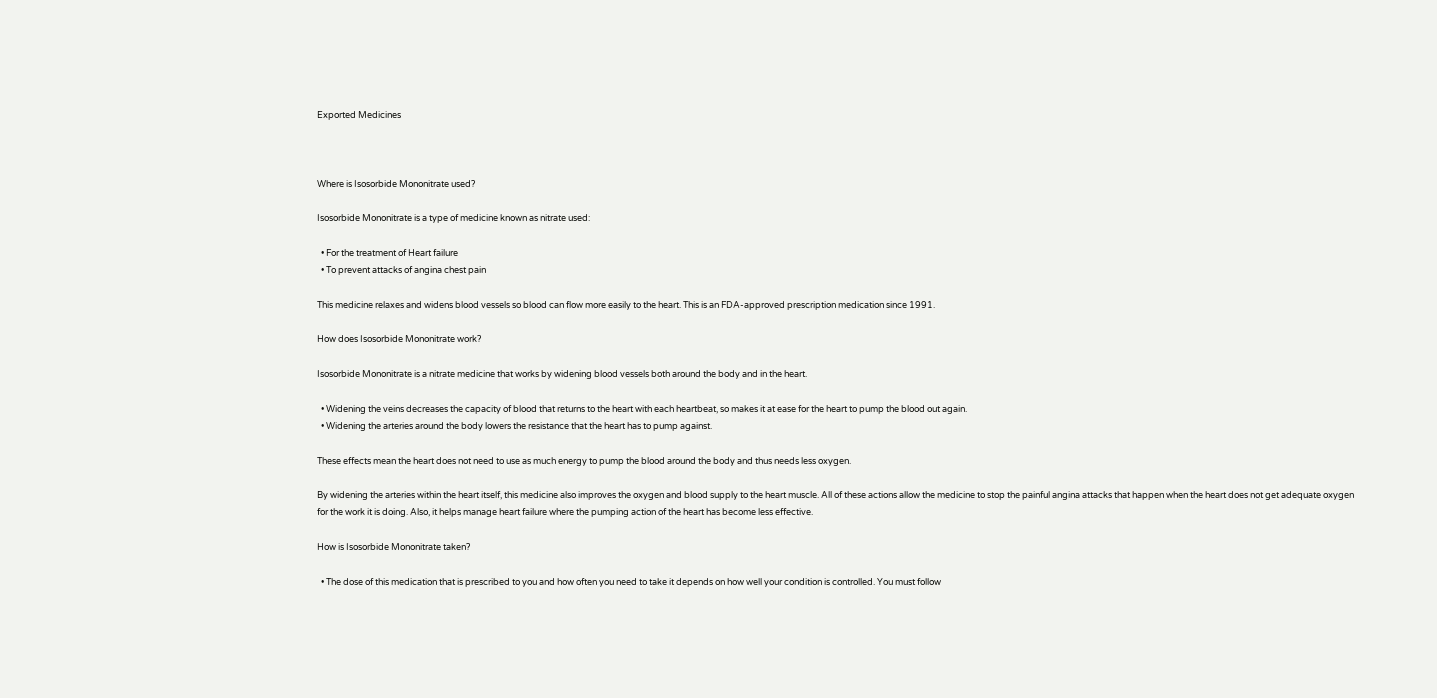Exported Medicines



Where is Isosorbide Mononitrate used?

Isosorbide Mononitrate is a type of medicine known as nitrate used:

  • For the treatment of Heart failure
  • To prevent attacks of angina chest pain

This medicine relaxes and widens blood vessels so blood can flow more easily to the heart. This is an FDA-approved prescription medication since 1991.

How does Isosorbide Mononitrate work?

Isosorbide Mononitrate is a nitrate medicine that works by widening blood vessels both around the body and in the heart.

  • Widening the veins decreases the capacity of blood that returns to the heart with each heartbeat, so makes it at ease for the heart to pump the blood out again.
  • Widening the arteries around the body lowers the resistance that the heart has to pump against.

These effects mean the heart does not need to use as much energy to pump the blood around the body and thus needs less oxygen.

By widening the arteries within the heart itself, this medicine also improves the oxygen and blood supply to the heart muscle. All of these actions allow the medicine to stop the painful angina attacks that happen when the heart does not get adequate oxygen for the work it is doing. Also, it helps manage heart failure where the pumping action of the heart has become less effective.

How is Isosorbide Mononitrate taken?

  • The dose of this medication that is prescribed to you and how often you need to take it depends on how well your condition is controlled. You must follow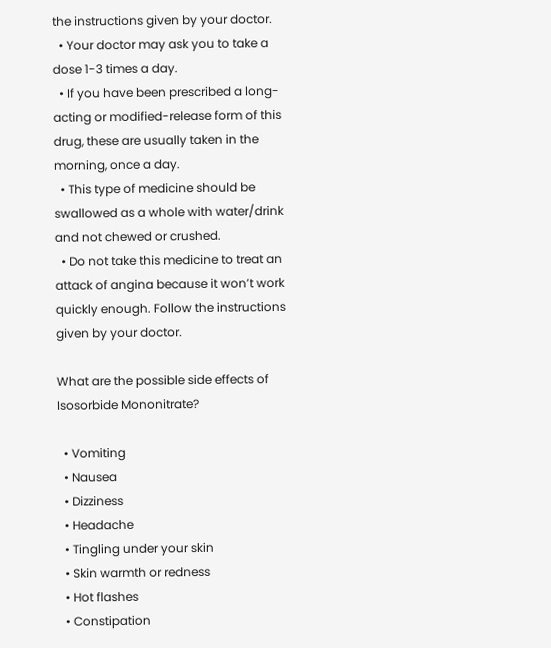the instructions given by your doctor.
  • Your doctor may ask you to take a dose 1-3 times a day.
  • If you have been prescribed a long-acting or modified-release form of this drug, these are usually taken in the morning, once a day.
  • This type of medicine should be swallowed as a whole with water/drink and not chewed or crushed.
  • Do not take this medicine to treat an attack of angina because it won’t work quickly enough. Follow the instructions given by your doctor.

What are the possible side effects of Isosorbide Mononitrate?

  • Vomiting
  • Nausea
  • Dizziness
  • Headache
  • Tingling under your skin
  • Skin warmth or redness
  • Hot flashes
  • Constipation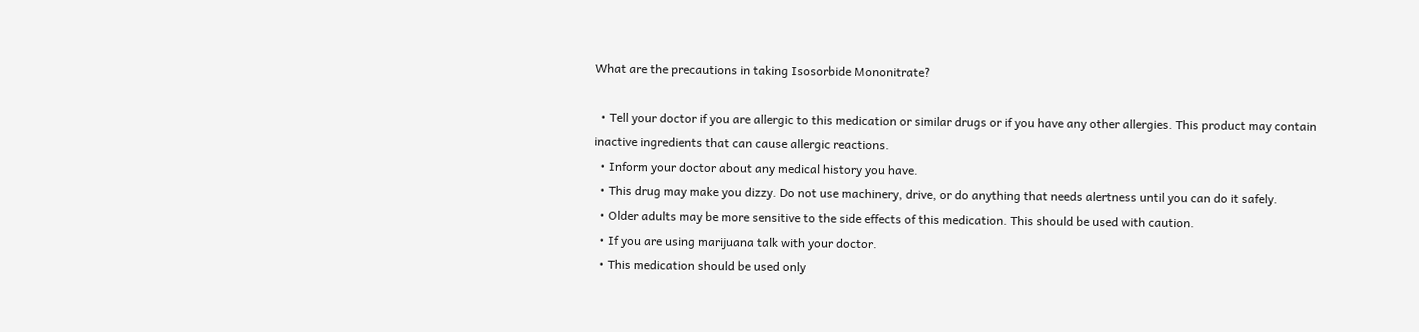What are the precautions in taking Isosorbide Mononitrate?

  • Tell your doctor if you are allergic to this medication or similar drugs or if you have any other allergies. This product may contain inactive ingredients that can cause allergic reactions.
  • Inform your doctor about any medical history you have.
  • This drug may make you dizzy. Do not use machinery, drive, or do anything that needs alertness until you can do it safely.
  • Older adults may be more sensitive to the side effects of this medication. This should be used with caution.
  • If you are using marijuana talk with your doctor.
  • This medication should be used only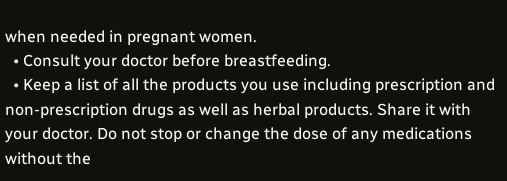when needed in pregnant women.
  • Consult your doctor before breastfeeding.
  • Keep a list of all the products you use including prescription and non-prescription drugs as well as herbal products. Share it with your doctor. Do not stop or change the dose of any medications without the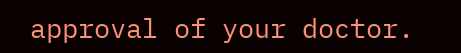approval of your doctor.